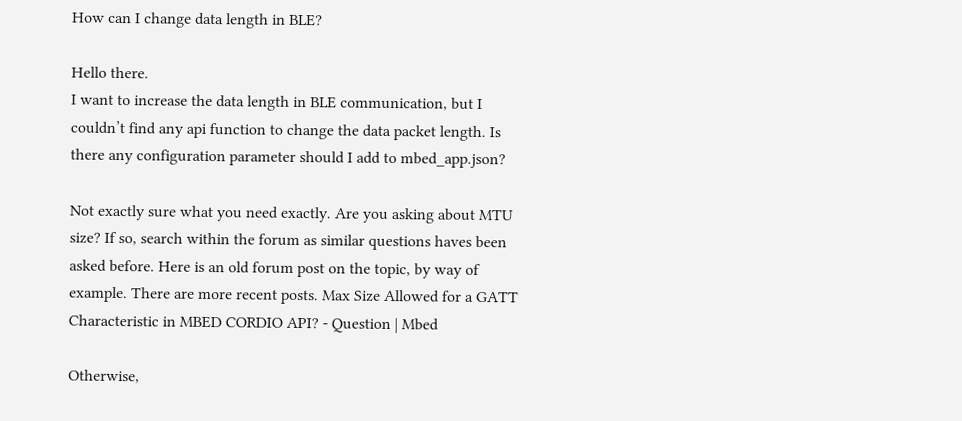How can I change data length in BLE?

Hello there.
I want to increase the data length in BLE communication, but I couldn’t find any api function to change the data packet length. Is there any configuration parameter should I add to mbed_app.json?

Not exactly sure what you need exactly. Are you asking about MTU size? If so, search within the forum as similar questions haves been asked before. Here is an old forum post on the topic, by way of example. There are more recent posts. Max Size Allowed for a GATT Characteristic in MBED CORDIO API? - Question | Mbed

Otherwise,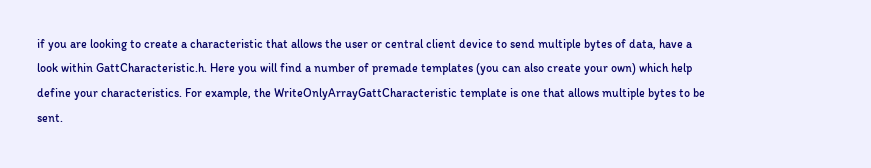if you are looking to create a characteristic that allows the user or central client device to send multiple bytes of data, have a look within GattCharacteristic.h. Here you will find a number of premade templates (you can also create your own) which help define your characteristics. For example, the WriteOnlyArrayGattCharacteristic template is one that allows multiple bytes to be sent.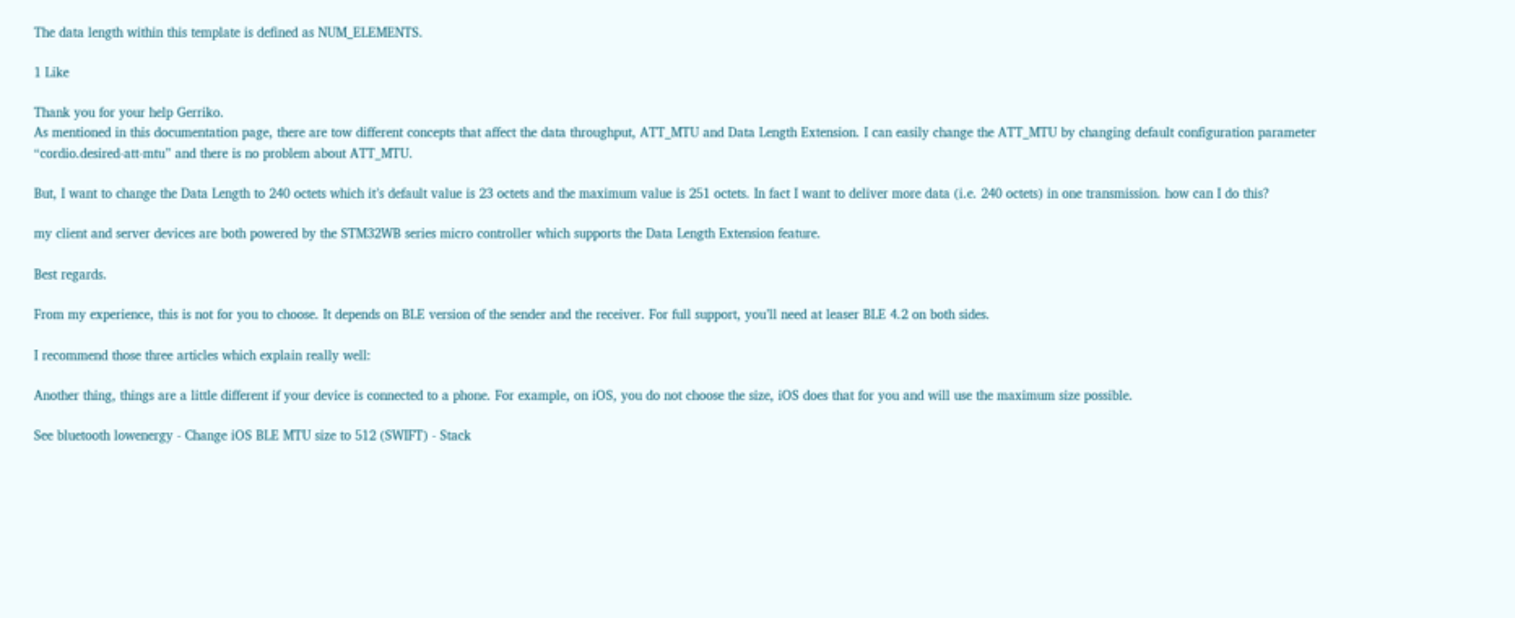The data length within this template is defined as NUM_ELEMENTS.

1 Like

Thank you for your help Gerriko.
As mentioned in this documentation page, there are tow different concepts that affect the data throughput, ATT_MTU and Data Length Extension. I can easily change the ATT_MTU by changing default configuration parameter “cordio.desired-att-mtu” and there is no problem about ATT_MTU.

But, I want to change the Data Length to 240 octets which it’s default value is 23 octets and the maximum value is 251 octets. In fact I want to deliver more data (i.e. 240 octets) in one transmission. how can I do this?

my client and server devices are both powered by the STM32WB series micro controller which supports the Data Length Extension feature.

Best regards.

From my experience, this is not for you to choose. It depends on BLE version of the sender and the receiver. For full support, you’ll need at leaser BLE 4.2 on both sides.

I recommend those three articles which explain really well:

Another thing, things are a little different if your device is connected to a phone. For example, on iOS, you do not choose the size, iOS does that for you and will use the maximum size possible.

See bluetooth lowenergy - Change iOS BLE MTU size to 512 (SWIFT) - Stack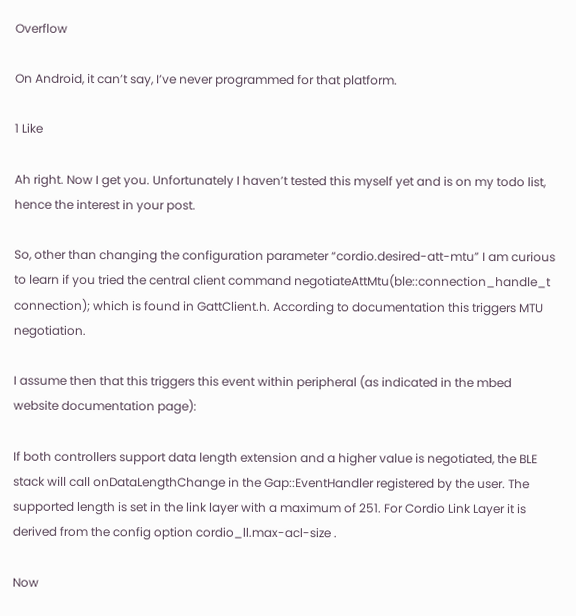Overflow

On Android, it can’t say, I’ve never programmed for that platform.

1 Like

Ah right. Now I get you. Unfortunately I haven’t tested this myself yet and is on my todo list, hence the interest in your post.

So, other than changing the configuration parameter “cordio.desired-att-mtu” I am curious to learn if you tried the central client command negotiateAttMtu(ble::connection_handle_t connection); which is found in GattClient.h. According to documentation this triggers MTU negotiation.

I assume then that this triggers this event within peripheral (as indicated in the mbed website documentation page):

If both controllers support data length extension and a higher value is negotiated, the BLE stack will call onDataLengthChange in the Gap::EventHandler registered by the user. The supported length is set in the link layer with a maximum of 251. For Cordio Link Layer it is derived from the config option cordio_ll.max-acl-size .

Now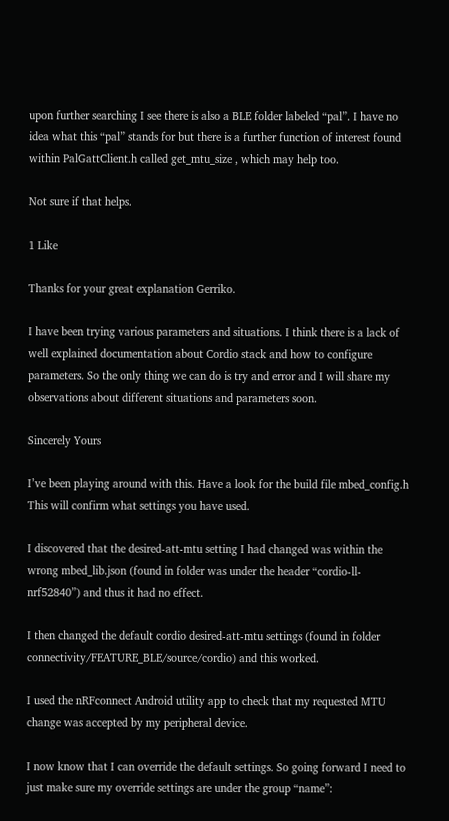upon further searching I see there is also a BLE folder labeled “pal”. I have no idea what this “pal” stands for but there is a further function of interest found within PalGattClient.h called get_mtu_size , which may help too.

Not sure if that helps.

1 Like

Thanks for your great explanation Gerriko.

I have been trying various parameters and situations. I think there is a lack of well explained documentation about Cordio stack and how to configure parameters. So the only thing we can do is try and error and I will share my observations about different situations and parameters soon.

Sincerely Yours

I’ve been playing around with this. Have a look for the build file mbed_config.h
This will confirm what settings you have used.

I discovered that the desired-att-mtu setting I had changed was within the wrong mbed_lib.json (found in folder was under the header “cordio-ll-nrf52840”) and thus it had no effect.

I then changed the default cordio desired-att-mtu settings (found in folder connectivity/FEATURE_BLE/source/cordio) and this worked.

I used the nRFconnect Android utility app to check that my requested MTU change was accepted by my peripheral device.

I now know that I can override the default settings. So going forward I need to just make sure my override settings are under the group “name”: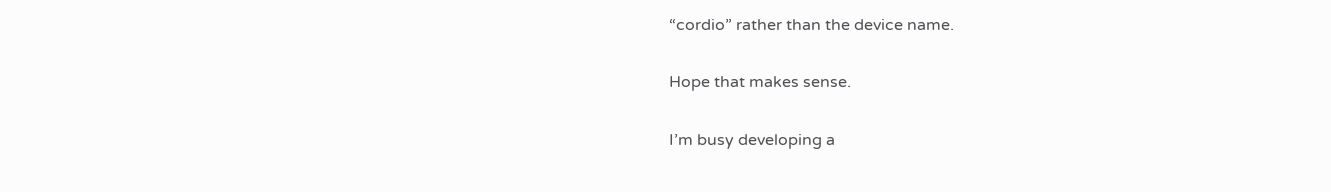“cordio” rather than the device name.

Hope that makes sense.

I’m busy developing a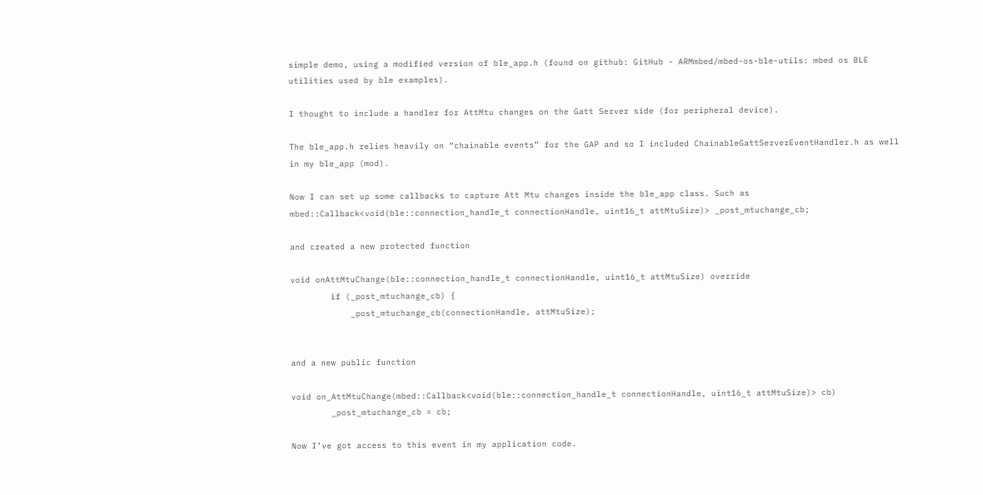simple demo, using a modified version of ble_app.h (found on github: GitHub - ARMmbed/mbed-os-ble-utils: mbed os BLE utilities used by ble examples).

I thought to include a handler for AttMtu changes on the Gatt Server side (for peripheral device).

The ble_app.h relies heavily on “chainable events” for the GAP and so I included ChainableGattServerEventHandler.h as well in my ble_app (mod).

Now I can set up some callbacks to capture Att Mtu changes inside the ble_app class. Such as
mbed::Callback<void(ble::connection_handle_t connectionHandle, uint16_t attMtuSize)> _post_mtuchange_cb;

and created a new protected function

void onAttMtuChange(ble::connection_handle_t connectionHandle, uint16_t attMtuSize) override
        if (_post_mtuchange_cb) {
            _post_mtuchange_cb(connectionHandle, attMtuSize);


and a new public function

void on_AttMtuChange(mbed::Callback<void(ble::connection_handle_t connectionHandle, uint16_t attMtuSize)> cb)
        _post_mtuchange_cb = cb;

Now I’ve got access to this event in my application code.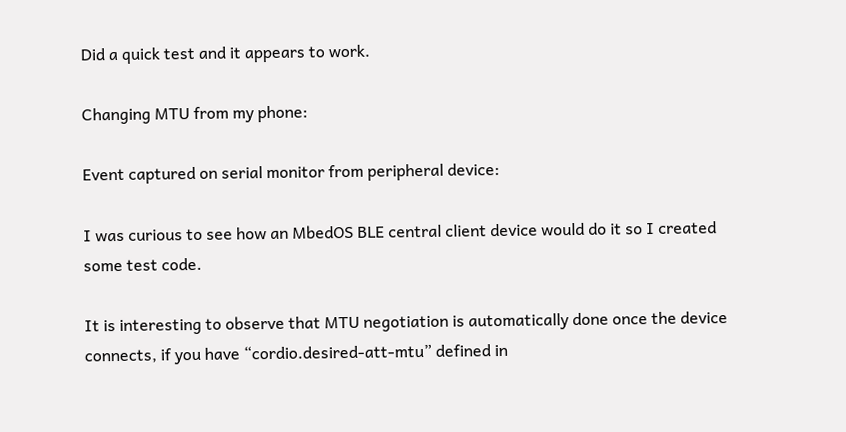Did a quick test and it appears to work.

Changing MTU from my phone:

Event captured on serial monitor from peripheral device:

I was curious to see how an MbedOS BLE central client device would do it so I created some test code.

It is interesting to observe that MTU negotiation is automatically done once the device connects, if you have “cordio.desired-att-mtu” defined in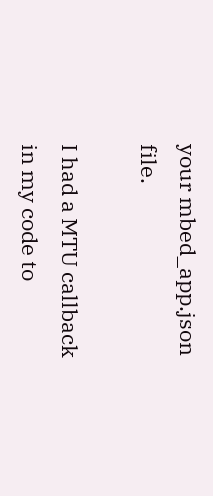your mbed_app.json file.

I had a MTU callback in my code to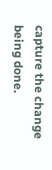capture the change being done.